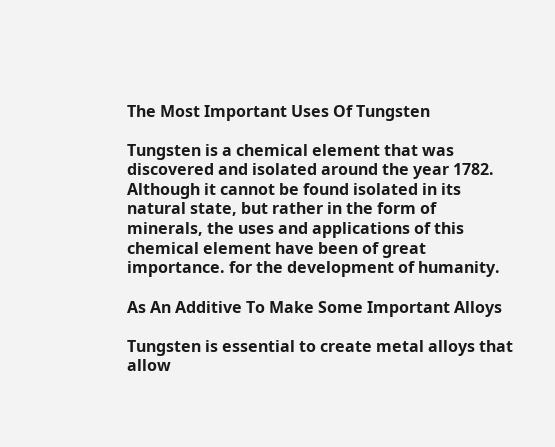The Most Important Uses Of Tungsten

Tungsten is a chemical element that was discovered and isolated around the year 1782. Although it cannot be found isolated in its natural state, but rather in the form of minerals, the uses and applications of this chemical element have been of great importance. for the development of humanity.

As An Additive To Make Some Important Alloys

Tungsten is essential to create metal alloys that allow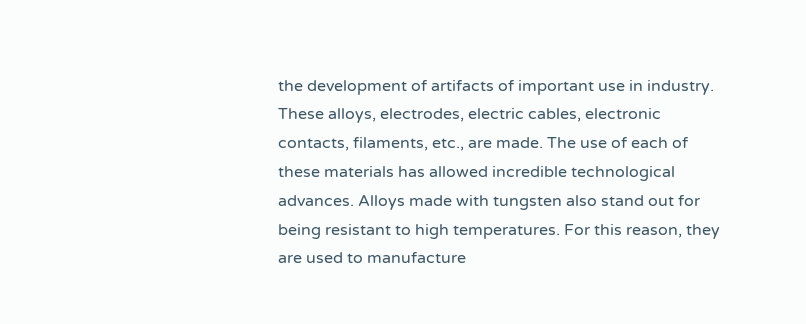the development of artifacts of important use in industry. These alloys, electrodes, electric cables, electronic contacts, filaments, etc., are made. The use of each of these materials has allowed incredible technological advances. Alloys made with tungsten also stand out for being resistant to high temperatures. For this reason, they are used to manufacture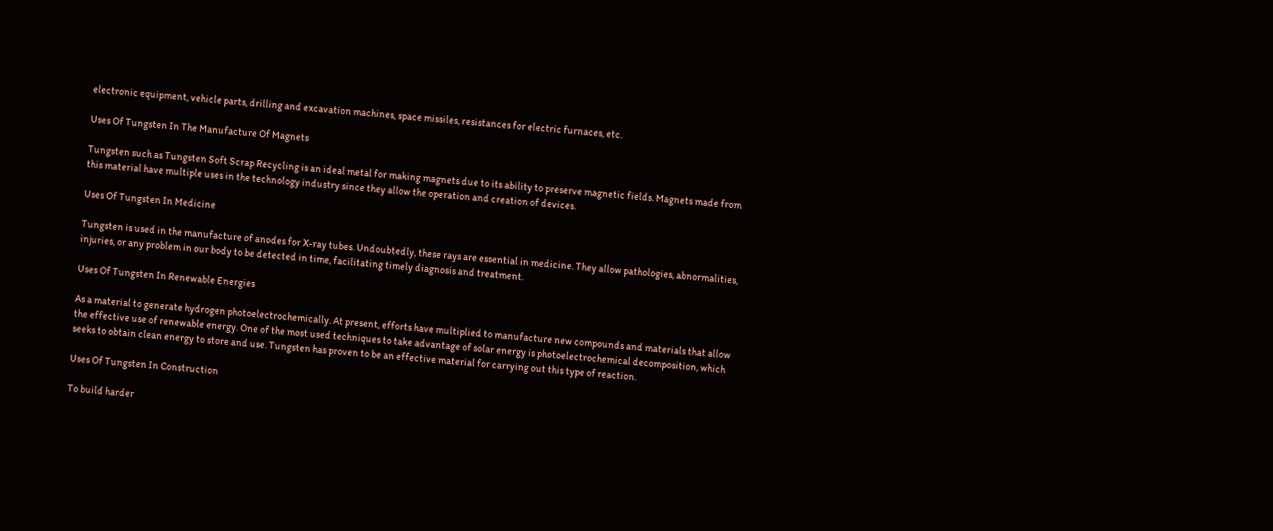electronic equipment, vehicle parts, drilling and excavation machines, space missiles, resistances for electric furnaces, etc.

Uses Of Tungsten In The Manufacture Of Magnets

Tungsten such as Tungsten Soft Scrap Recycling is an ideal metal for making magnets due to its ability to preserve magnetic fields. Magnets made from this material have multiple uses in the technology industry since they allow the operation and creation of devices.

Uses Of Tungsten In Medicine

Tungsten is used in the manufacture of anodes for X-ray tubes. Undoubtedly, these rays are essential in medicine. They allow pathologies, abnormalities, injuries, or any problem in our body to be detected in time, facilitating timely diagnosis and treatment.

Uses Of Tungsten In Renewable Energies

As a material to generate hydrogen photoelectrochemically. At present, efforts have multiplied to manufacture new compounds and materials that allow the effective use of renewable energy. One of the most used techniques to take advantage of solar energy is photoelectrochemical decomposition, which seeks to obtain clean energy to store and use. Tungsten has proven to be an effective material for carrying out this type of reaction.

Uses Of Tungsten In Construction

To build harder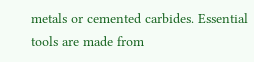metals or cemented carbides. Essential tools are made from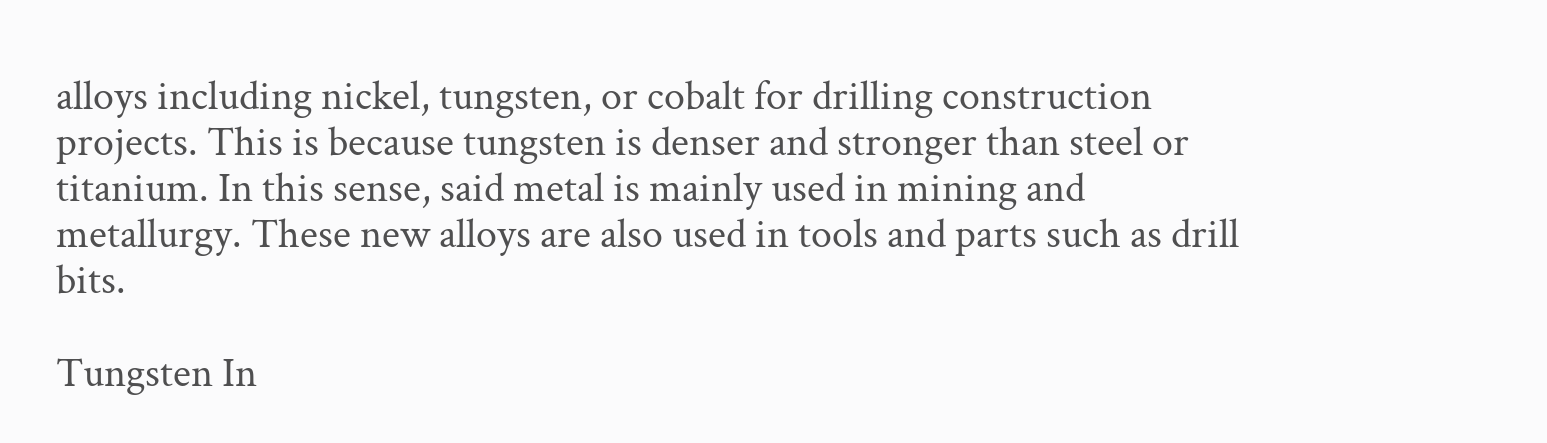alloys including nickel, tungsten, or cobalt for drilling construction projects. This is because tungsten is denser and stronger than steel or titanium. In this sense, said metal is mainly used in mining and metallurgy. These new alloys are also used in tools and parts such as drill bits.

Tungsten In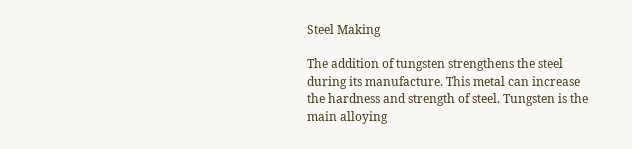Steel Making

The addition of tungsten strengthens the steel during its manufacture. This metal can increase the hardness and strength of steel. Tungsten is the main alloying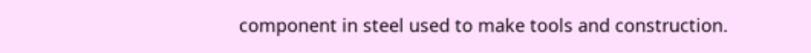component in steel used to make tools and construction.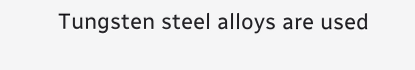Tungsten steel alloys are used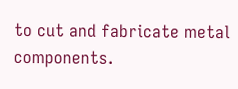to cut and fabricate metal components.